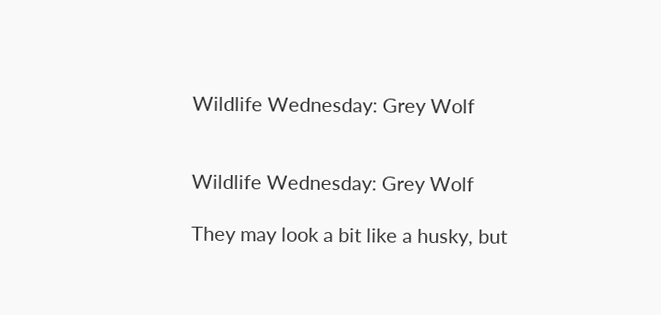Wildlife Wednesday: Grey Wolf


Wildlife Wednesday: Grey Wolf

They may look a bit like a husky, but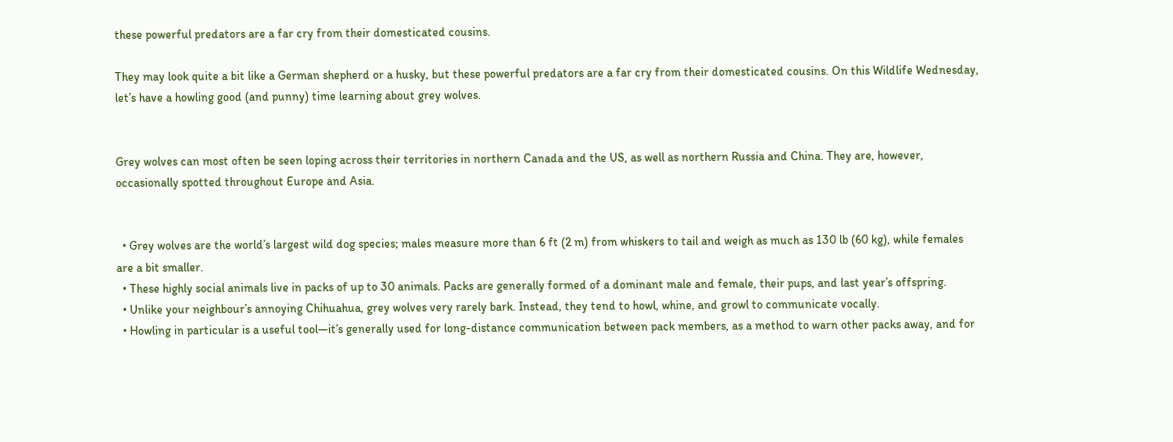these powerful predators are a far cry from their domesticated cousins.

They may look quite a bit like a German shepherd or a husky, but these powerful predators are a far cry from their domesticated cousins. On this Wildlife Wednesday, let’s have a howling good (and punny) time learning about grey wolves.


Grey wolves can most often be seen loping across their territories in northern Canada and the US, as well as northern Russia and China. They are, however, occasionally spotted throughout Europe and Asia.


  • Grey wolves are the world’s largest wild dog species; males measure more than 6 ft (2 m) from whiskers to tail and weigh as much as 130 lb (60 kg), while females are a bit smaller.
  • These highly social animals live in packs of up to 30 animals. Packs are generally formed of a dominant male and female, their pups, and last year’s offspring.
  • Unlike your neighbour’s annoying Chihuahua, grey wolves very rarely bark. Instead, they tend to howl, whine, and growl to communicate vocally.
  • Howling in particular is a useful tool—it’s generally used for long-distance communication between pack members, as a method to warn other packs away, and for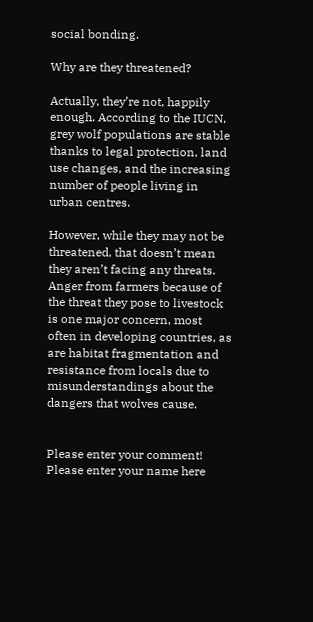social bonding.

Why are they threatened?

Actually, they’re not, happily enough. According to the IUCN, grey wolf populations are stable thanks to legal protection, land use changes, and the increasing number of people living in urban centres.

However, while they may not be threatened, that doesn’t mean they aren’t facing any threats. Anger from farmers because of the threat they pose to livestock is one major concern, most often in developing countries, as are habitat fragmentation and resistance from locals due to misunderstandings about the dangers that wolves cause.


Please enter your comment!
Please enter your name here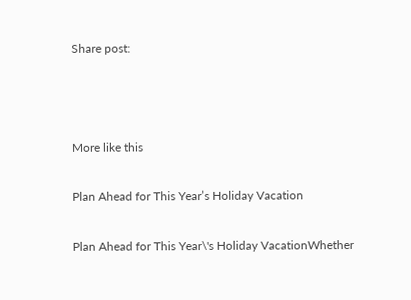Share post:



More like this

Plan Ahead for This Year’s Holiday Vacation

Plan Ahead for This Year\'s Holiday VacationWhether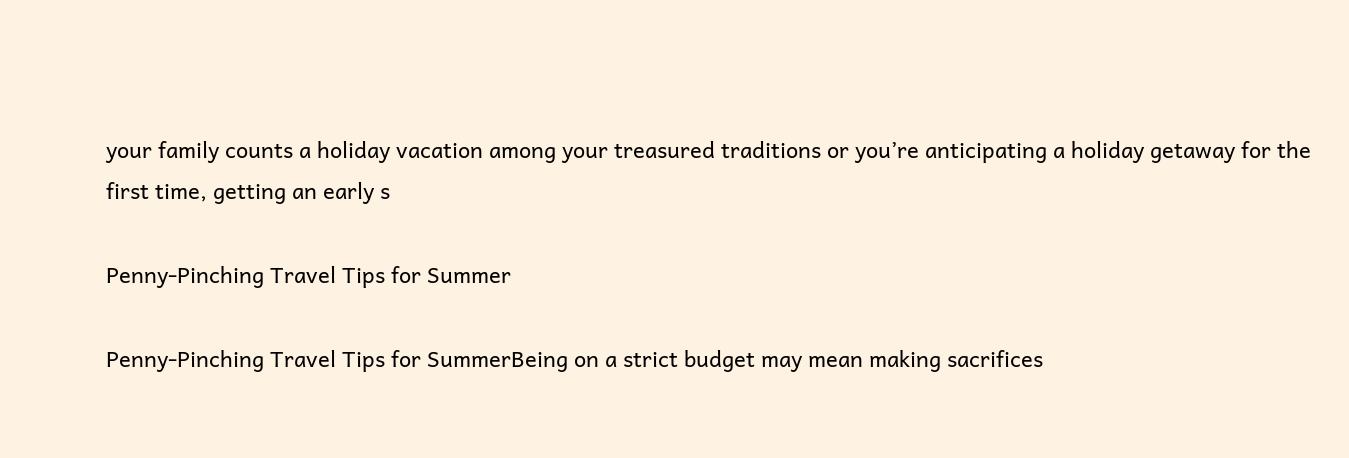your family counts a holiday vacation among your treasured traditions or you’re anticipating a holiday getaway for the first time, getting an early s

Penny-Pinching Travel Tips for Summer

Penny-Pinching Travel Tips for SummerBeing on a strict budget may mean making sacrifices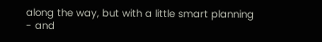along the way, but with a little smart planning - and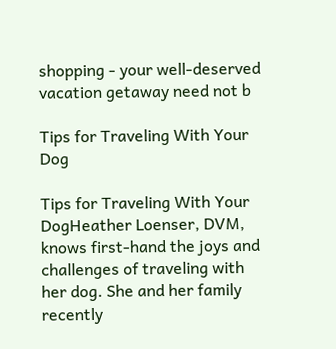shopping - your well-deserved vacation getaway need not b

Tips for Traveling With Your Dog

Tips for Traveling With Your DogHeather Loenser, DVM, knows first-hand the joys and challenges of traveling with her dog. She and her family recently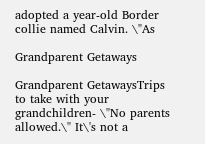adopted a year-old Border collie named Calvin. \"As

Grandparent Getaways

Grandparent GetawaysTrips to take with your grandchildren- \"No parents allowed.\" It\'s not a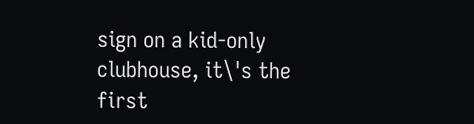sign on a kid-only clubhouse, it\'s the first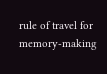rule of travel for memory-making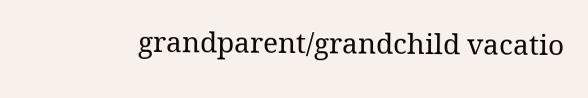grandparent/grandchild vacatio